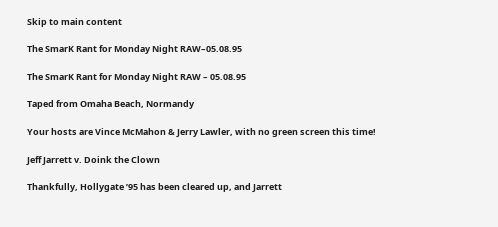Skip to main content

The SmarK Rant for Monday Night RAW–05.08.95

The SmarK Rant for Monday Night RAW – 05.08.95

Taped from Omaha Beach, Normandy

Your hosts are Vince McMahon & Jerry Lawler, with no green screen this time!

Jeff Jarrett v. Doink the Clown

Thankfully, Hollygate ’95 has been cleared up, and Jarrett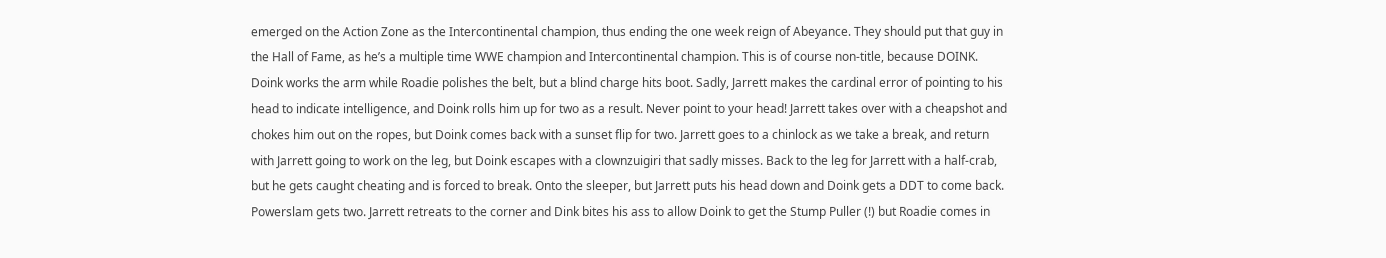emerged on the Action Zone as the Intercontinental champion, thus ending the one week reign of Abeyance. They should put that guy in the Hall of Fame, as he’s a multiple time WWE champion and Intercontinental champion. This is of course non-title, because DOINK. Doink works the arm while Roadie polishes the belt, but a blind charge hits boot. Sadly, Jarrett makes the cardinal error of pointing to his head to indicate intelligence, and Doink rolls him up for two as a result. Never point to your head! Jarrett takes over with a cheapshot and chokes him out on the ropes, but Doink comes back with a sunset flip for two. Jarrett goes to a chinlock as we take a break, and return with Jarrett going to work on the leg, but Doink escapes with a clownzuigiri that sadly misses. Back to the leg for Jarrett with a half-crab, but he gets caught cheating and is forced to break. Onto the sleeper, but Jarrett puts his head down and Doink gets a DDT to come back. Powerslam gets two. Jarrett retreats to the corner and Dink bites his ass to allow Doink to get the Stump Puller (!) but Roadie comes in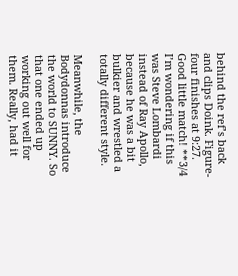behind the ref’s back and clips Doink. Figure-four finishes at 9:27. Good little match! **3/4 I’m wondering if this was Steve Lombardi instead of Ray Apollo, because he was a bit bulkier and wrestled a totally different style.

Meanwhile, the Bodydonnas introduce the world to SUNNY. So that one ended up working out well for them. Really, had it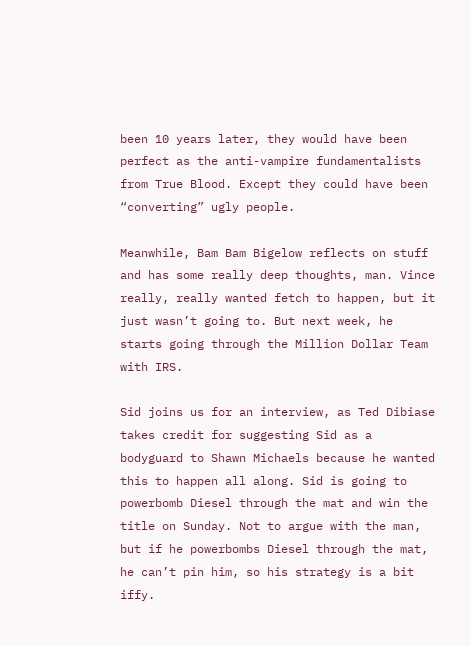been 10 years later, they would have been perfect as the anti-vampire fundamentalists from True Blood. Except they could have been “converting” ugly people.

Meanwhile, Bam Bam Bigelow reflects on stuff and has some really deep thoughts, man. Vince really, really wanted fetch to happen, but it just wasn’t going to. But next week, he starts going through the Million Dollar Team with IRS.

Sid joins us for an interview, as Ted Dibiase takes credit for suggesting Sid as a bodyguard to Shawn Michaels because he wanted this to happen all along. Sid is going to powerbomb Diesel through the mat and win the title on Sunday. Not to argue with the man, but if he powerbombs Diesel through the mat, he can’t pin him, so his strategy is a bit iffy.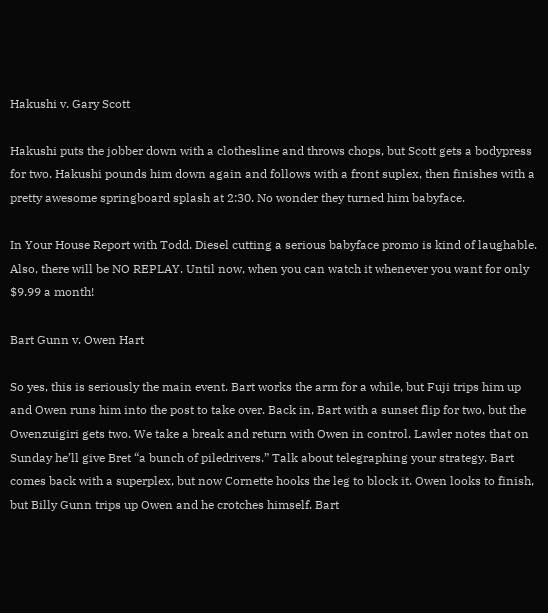Hakushi v. Gary Scott

Hakushi puts the jobber down with a clothesline and throws chops, but Scott gets a bodypress for two. Hakushi pounds him down again and follows with a front suplex, then finishes with a pretty awesome springboard splash at 2:30. No wonder they turned him babyface.

In Your House Report with Todd. Diesel cutting a serious babyface promo is kind of laughable. Also, there will be NO REPLAY. Until now, when you can watch it whenever you want for only $9.99 a month!

Bart Gunn v. Owen Hart

So yes, this is seriously the main event. Bart works the arm for a while, but Fuji trips him up and Owen runs him into the post to take over. Back in, Bart with a sunset flip for two, but the Owenzuigiri gets two. We take a break and return with Owen in control. Lawler notes that on Sunday he’ll give Bret “a bunch of piledrivers.” Talk about telegraphing your strategy. Bart comes back with a superplex, but now Cornette hooks the leg to block it. Owen looks to finish, but Billy Gunn trips up Owen and he crotches himself. Bart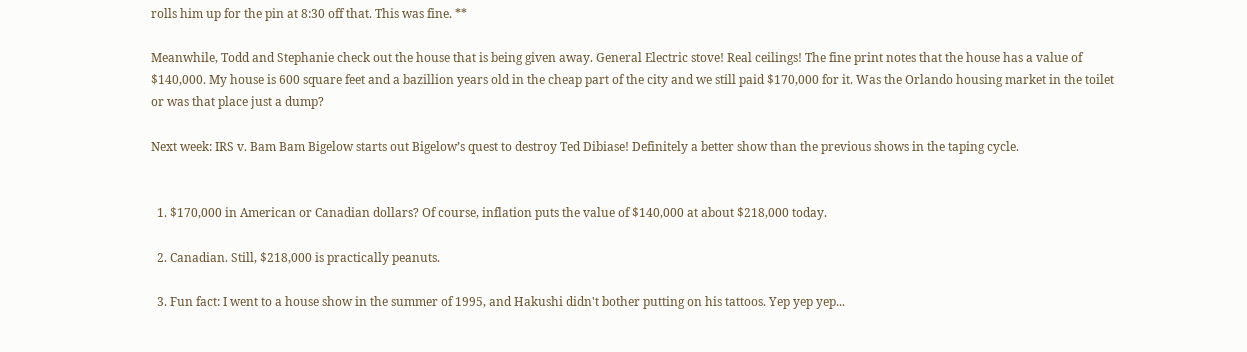rolls him up for the pin at 8:30 off that. This was fine. **

Meanwhile, Todd and Stephanie check out the house that is being given away. General Electric stove! Real ceilings! The fine print notes that the house has a value of $140,000. My house is 600 square feet and a bazillion years old in the cheap part of the city and we still paid $170,000 for it. Was the Orlando housing market in the toilet or was that place just a dump?

Next week: IRS v. Bam Bam Bigelow starts out Bigelow’s quest to destroy Ted Dibiase! Definitely a better show than the previous shows in the taping cycle.


  1. $170,000 in American or Canadian dollars? Of course, inflation puts the value of $140,000 at about $218,000 today.

  2. Canadian. Still, $218,000 is practically peanuts.

  3. Fun fact: I went to a house show in the summer of 1995, and Hakushi didn't bother putting on his tattoos. Yep yep yep...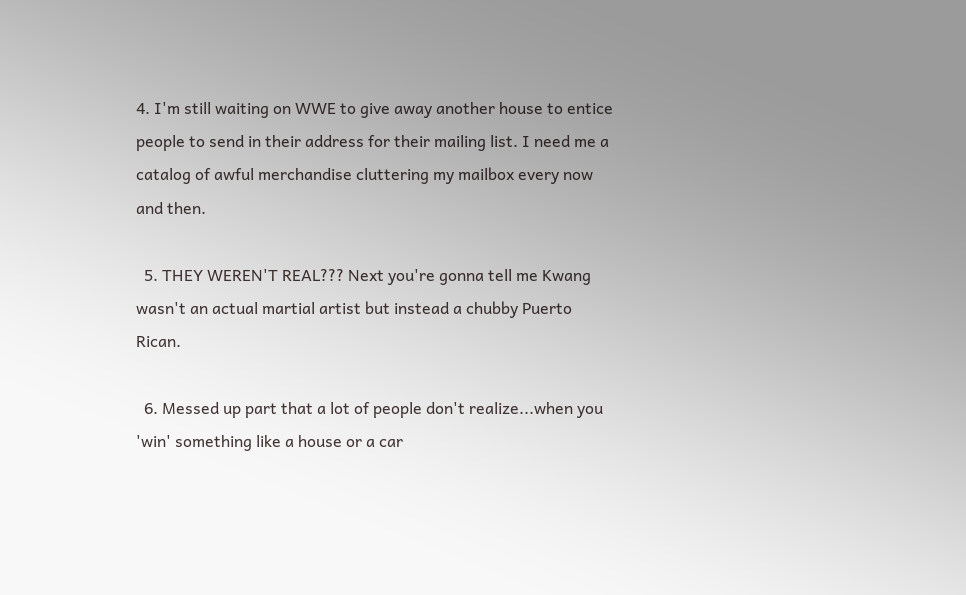4. I'm still waiting on WWE to give away another house to entice people to send in their address for their mailing list. I need me a catalog of awful merchandise cluttering my mailbox every now and then.

  5. THEY WEREN'T REAL??? Next you're gonna tell me Kwang wasn't an actual martial artist but instead a chubby Puerto Rican.

  6. Messed up part that a lot of people don't realize...when you 'win' something like a house or a car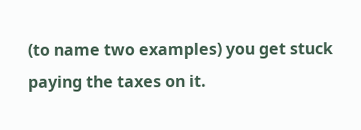(to name two examples) you get stuck paying the taxes on it.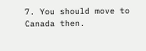7. You should move to Canada then.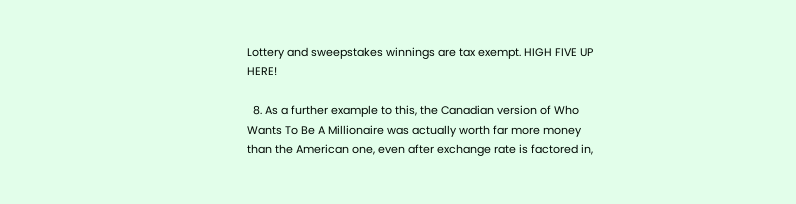Lottery and sweepstakes winnings are tax exempt. HIGH FIVE UP HERE!

  8. As a further example to this, the Canadian version of Who Wants To Be A Millionaire was actually worth far more money than the American one, even after exchange rate is factored in,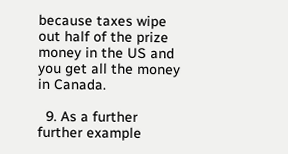because taxes wipe out half of the prize money in the US and you get all the money in Canada.

  9. As a further further example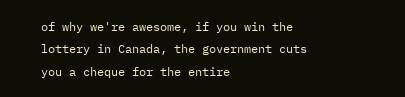of why we're awesome, if you win the lottery in Canada, the government cuts you a cheque for the entire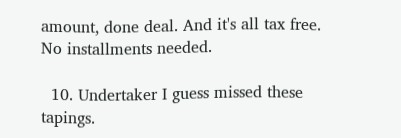amount, done deal. And it's all tax free. No installments needed.

  10. Undertaker I guess missed these tapings.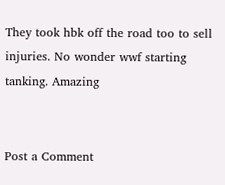They took hbk off the road too to sell injuries. No wonder wwf starting tanking. Amazing


Post a Comment